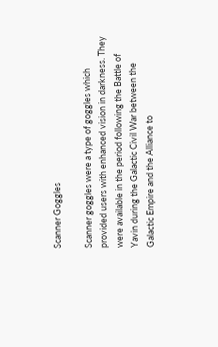Scanner Goggles

Scanner goggles were a type of goggles which provided users with enhanced vision in darkness. They were available in the period following the Battle of Yavin during the Galactic Civil War between the Galactic Empire and the Alliance to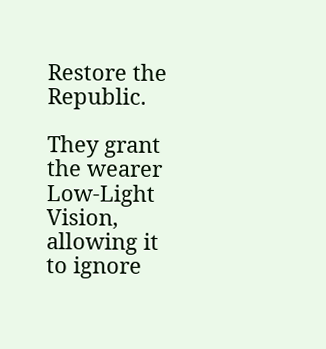Restore the Republic.

They grant the wearer Low-Light Vision, allowing it to ignore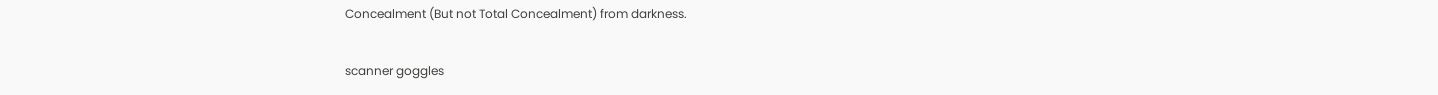Concealment (But not Total Concealment) from darkness.

scanner goggles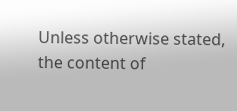Unless otherwise stated, the content of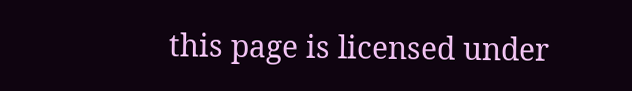this page is licensed under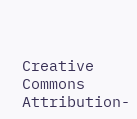Creative Commons Attribution-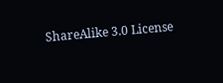ShareAlike 3.0 License